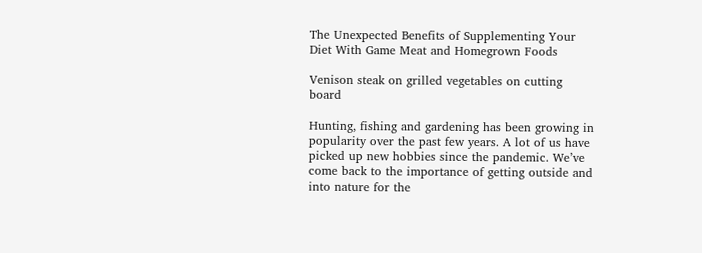The Unexpected Benefits of Supplementing Your Diet With Game Meat and Homegrown Foods

Venison steak on grilled vegetables on cutting board

Hunting, fishing and gardening has been growing in popularity over the past few years. A lot of us have picked up new hobbies since the pandemic. We’ve come back to the importance of getting outside and into nature for the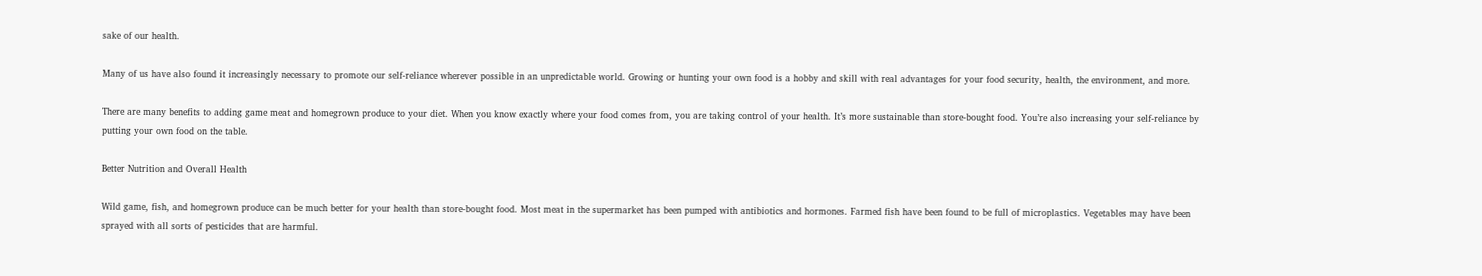sake of our health.

Many of us have also found it increasingly necessary to promote our self-reliance wherever possible in an unpredictable world. Growing or hunting your own food is a hobby and skill with real advantages for your food security, health, the environment, and more.

There are many benefits to adding game meat and homegrown produce to your diet. When you know exactly where your food comes from, you are taking control of your health. It’s more sustainable than store-bought food. You’re also increasing your self-reliance by putting your own food on the table.

Better Nutrition and Overall Health

Wild game, fish, and homegrown produce can be much better for your health than store-bought food. Most meat in the supermarket has been pumped with antibiotics and hormones. Farmed fish have been found to be full of microplastics. Vegetables may have been sprayed with all sorts of pesticides that are harmful.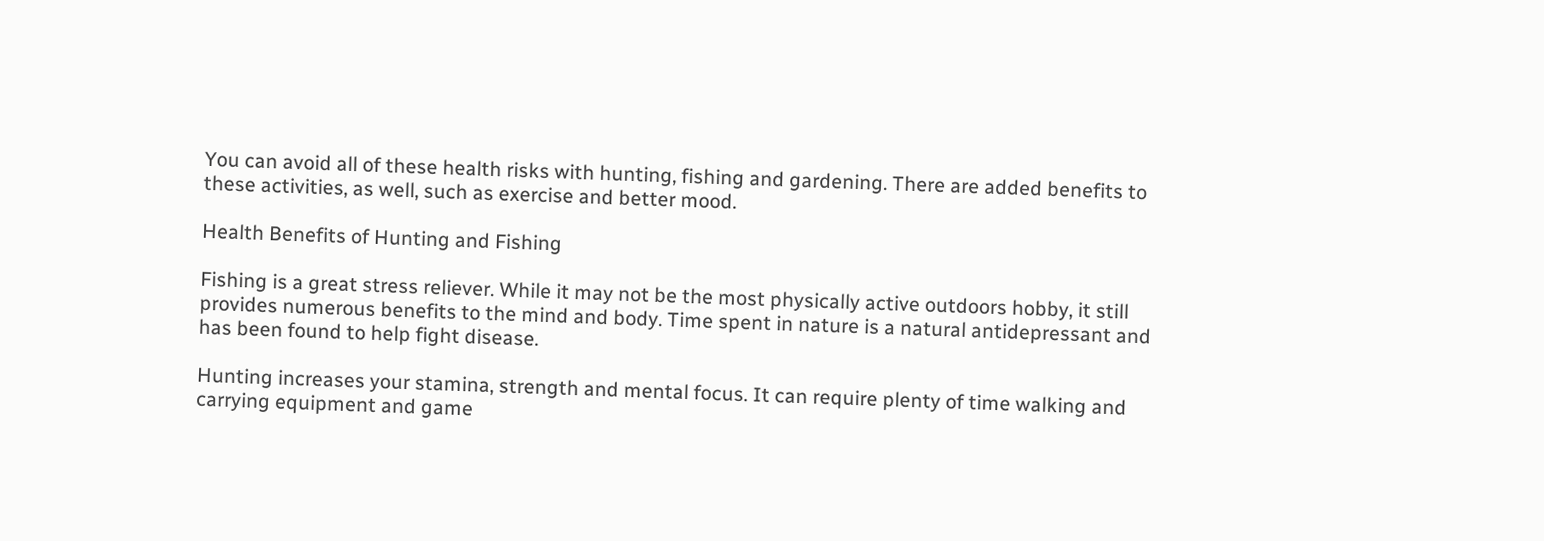You can avoid all of these health risks with hunting, fishing and gardening. There are added benefits to these activities, as well, such as exercise and better mood.

Health Benefits of Hunting and Fishing

Fishing is a great stress reliever. While it may not be the most physically active outdoors hobby, it still provides numerous benefits to the mind and body. Time spent in nature is a natural antidepressant and has been found to help fight disease.

Hunting increases your stamina, strength and mental focus. It can require plenty of time walking and carrying equipment and game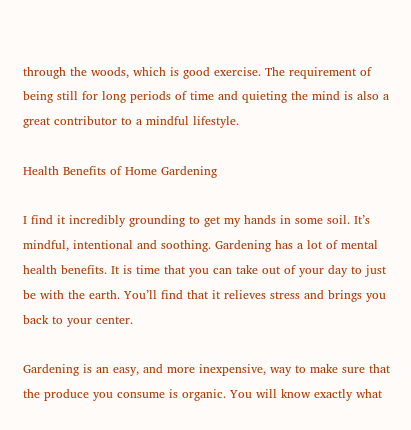through the woods, which is good exercise. The requirement of being still for long periods of time and quieting the mind is also a great contributor to a mindful lifestyle.

Health Benefits of Home Gardening

I find it incredibly grounding to get my hands in some soil. It’s mindful, intentional and soothing. Gardening has a lot of mental health benefits. It is time that you can take out of your day to just be with the earth. You’ll find that it relieves stress and brings you back to your center.

Gardening is an easy, and more inexpensive, way to make sure that the produce you consume is organic. You will know exactly what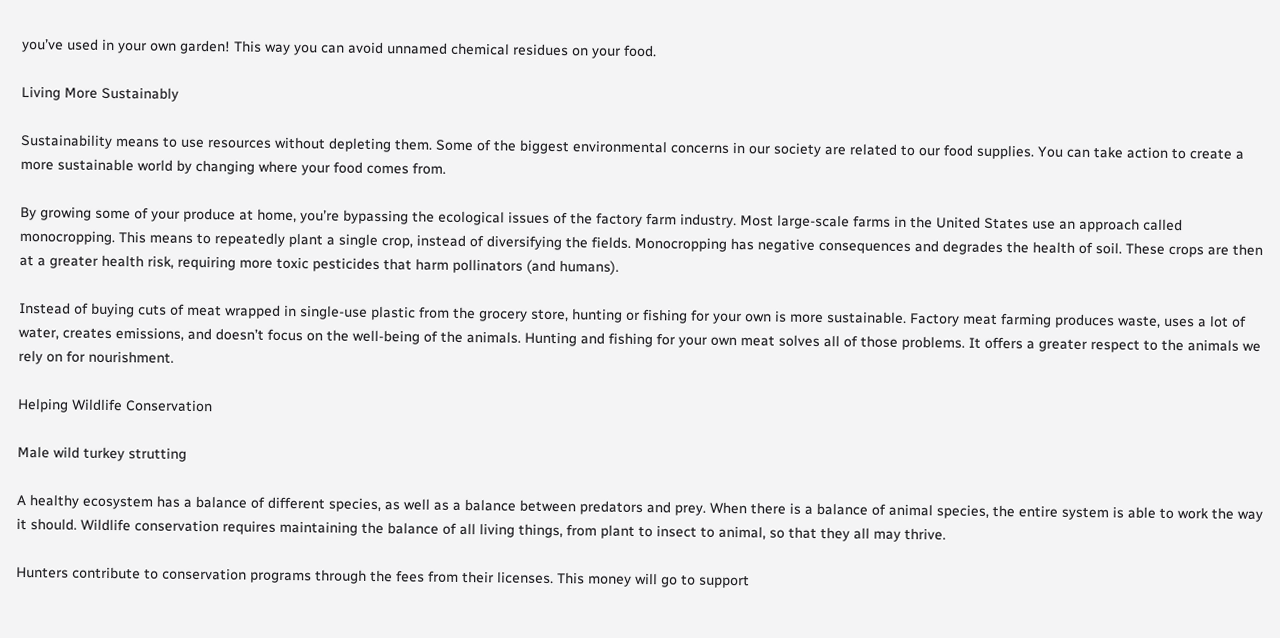you’ve used in your own garden! This way you can avoid unnamed chemical residues on your food.

Living More Sustainably

Sustainability means to use resources without depleting them. Some of the biggest environmental concerns in our society are related to our food supplies. You can take action to create a more sustainable world by changing where your food comes from.

By growing some of your produce at home, you’re bypassing the ecological issues of the factory farm industry. Most large-scale farms in the United States use an approach called monocropping. This means to repeatedly plant a single crop, instead of diversifying the fields. Monocropping has negative consequences and degrades the health of soil. These crops are then at a greater health risk, requiring more toxic pesticides that harm pollinators (and humans).

Instead of buying cuts of meat wrapped in single-use plastic from the grocery store, hunting or fishing for your own is more sustainable. Factory meat farming produces waste, uses a lot of water, creates emissions, and doesn’t focus on the well-being of the animals. Hunting and fishing for your own meat solves all of those problems. It offers a greater respect to the animals we rely on for nourishment.

Helping Wildlife Conservation

Male wild turkey strutting

A healthy ecosystem has a balance of different species, as well as a balance between predators and prey. When there is a balance of animal species, the entire system is able to work the way it should. Wildlife conservation requires maintaining the balance of all living things, from plant to insect to animal, so that they all may thrive.

Hunters contribute to conservation programs through the fees from their licenses. This money will go to support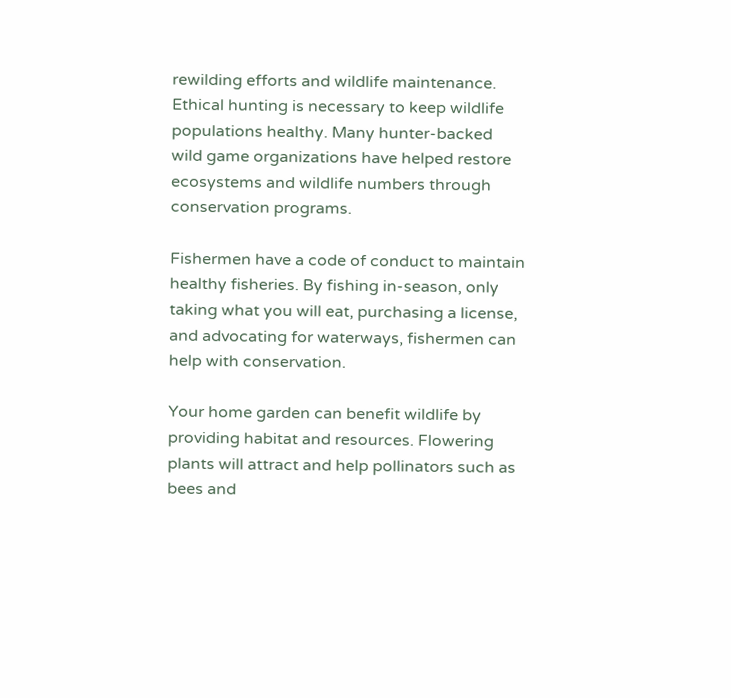rewilding efforts and wildlife maintenance. Ethical hunting is necessary to keep wildlife populations healthy. Many hunter-backed wild game organizations have helped restore ecosystems and wildlife numbers through conservation programs.

Fishermen have a code of conduct to maintain healthy fisheries. By fishing in-season, only taking what you will eat, purchasing a license, and advocating for waterways, fishermen can help with conservation.

Your home garden can benefit wildlife by providing habitat and resources. Flowering plants will attract and help pollinators such as bees and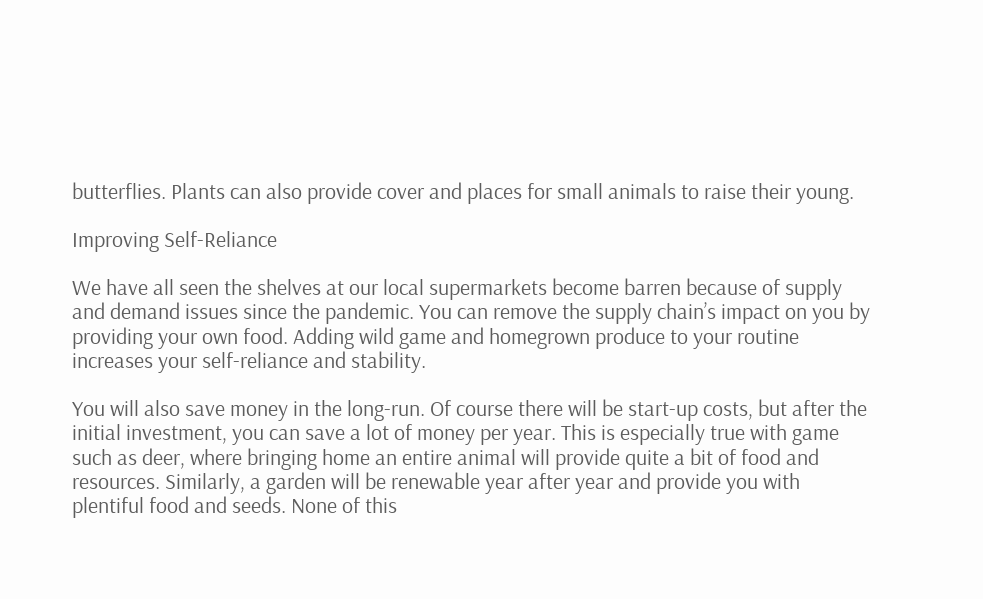butterflies. Plants can also provide cover and places for small animals to raise their young.

Improving Self-Reliance

We have all seen the shelves at our local supermarkets become barren because of supply and demand issues since the pandemic. You can remove the supply chain’s impact on you by providing your own food. Adding wild game and homegrown produce to your routine increases your self-reliance and stability.

You will also save money in the long-run. Of course there will be start-up costs, but after the initial investment, you can save a lot of money per year. This is especially true with game such as deer, where bringing home an entire animal will provide quite a bit of food and resources. Similarly, a garden will be renewable year after year and provide you with plentiful food and seeds. None of this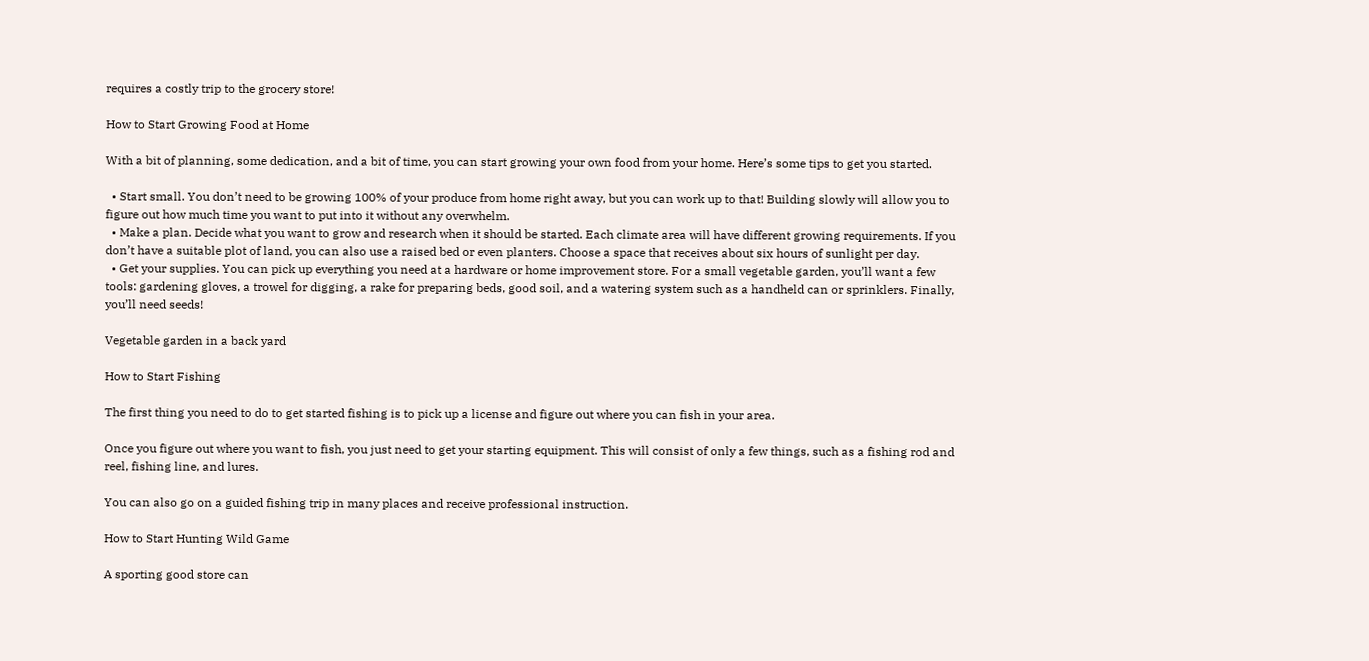requires a costly trip to the grocery store!

How to Start Growing Food at Home

With a bit of planning, some dedication, and a bit of time, you can start growing your own food from your home. Here’s some tips to get you started.

  • Start small. You don’t need to be growing 100% of your produce from home right away, but you can work up to that! Building slowly will allow you to figure out how much time you want to put into it without any overwhelm.
  • Make a plan. Decide what you want to grow and research when it should be started. Each climate area will have different growing requirements. If you don’t have a suitable plot of land, you can also use a raised bed or even planters. Choose a space that receives about six hours of sunlight per day.
  • Get your supplies. You can pick up everything you need at a hardware or home improvement store. For a small vegetable garden, you’ll want a few tools: gardening gloves, a trowel for digging, a rake for preparing beds, good soil, and a watering system such as a handheld can or sprinklers. Finally, you’ll need seeds!

Vegetable garden in a back yard

How to Start Fishing

The first thing you need to do to get started fishing is to pick up a license and figure out where you can fish in your area.

Once you figure out where you want to fish, you just need to get your starting equipment. This will consist of only a few things, such as a fishing rod and reel, fishing line, and lures.

You can also go on a guided fishing trip in many places and receive professional instruction.

How to Start Hunting Wild Game

A sporting good store can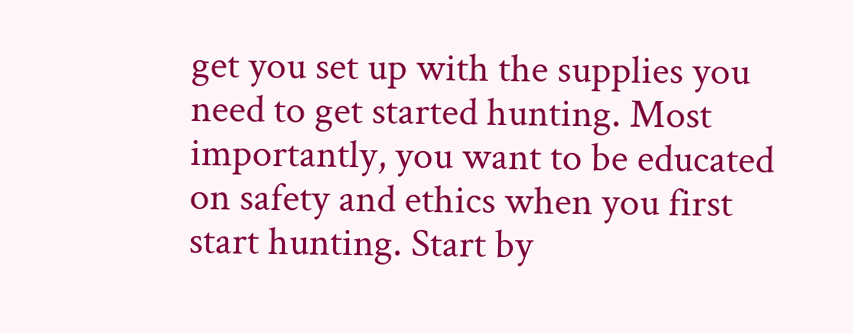get you set up with the supplies you need to get started hunting. Most importantly, you want to be educated on safety and ethics when you first start hunting. Start by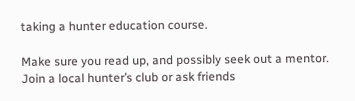taking a hunter education course.

Make sure you read up, and possibly seek out a mentor. Join a local hunter’s club or ask friends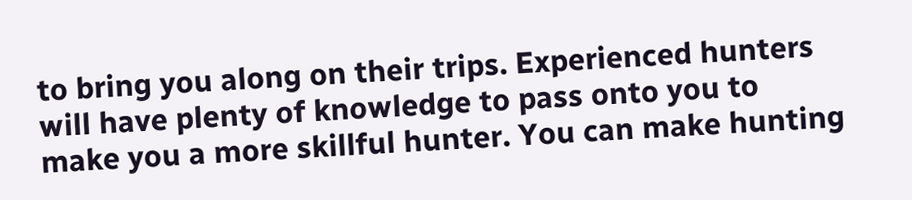to bring you along on their trips. Experienced hunters will have plenty of knowledge to pass onto you to make you a more skillful hunter. You can make hunting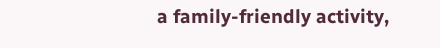a family-friendly activity,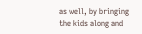as well, by bringing the kids along and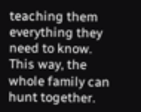teaching them everything they need to know. This way, the whole family can hunt together.